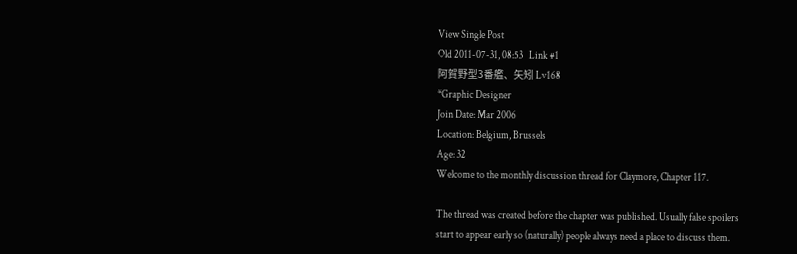View Single Post
Old 2011-07-31, 08:53   Link #1
阿賀野型3番艦、矢矧 Lv168
*Graphic Designer
Join Date: Mar 2006
Location: Belgium, Brussels
Age: 32
Welcome to the monthly discussion thread for Claymore, Chapter 117.

The thread was created before the chapter was published. Usually false spoilers start to appear early so (naturally) people always need a place to discuss them.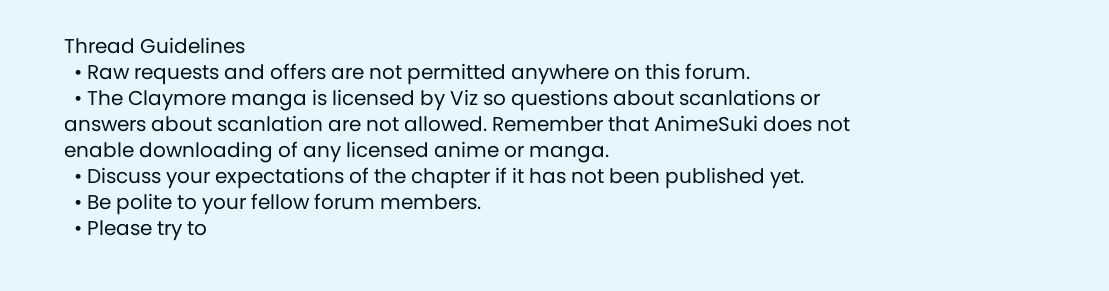Thread Guidelines
  • Raw requests and offers are not permitted anywhere on this forum.
  • The Claymore manga is licensed by Viz so questions about scanlations or answers about scanlation are not allowed. Remember that AnimeSuki does not enable downloading of any licensed anime or manga.
  • Discuss your expectations of the chapter if it has not been published yet.
  • Be polite to your fellow forum members.
  • Please try to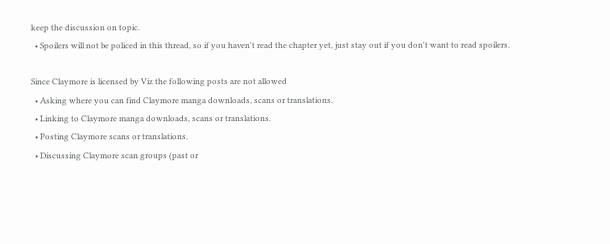keep the discussion on topic.
  • Spoilers will not be policed in this thread, so if you haven't read the chapter yet, just stay out if you don't want to read spoilers.

Since Claymore is licensed by Viz the following posts are not allowed
  • Asking where you can find Claymore manga downloads, scans or translations.
  • Linking to Claymore manga downloads, scans or translations.
  • Posting Claymore scans or translations.
  • Discussing Claymore scan groups (past or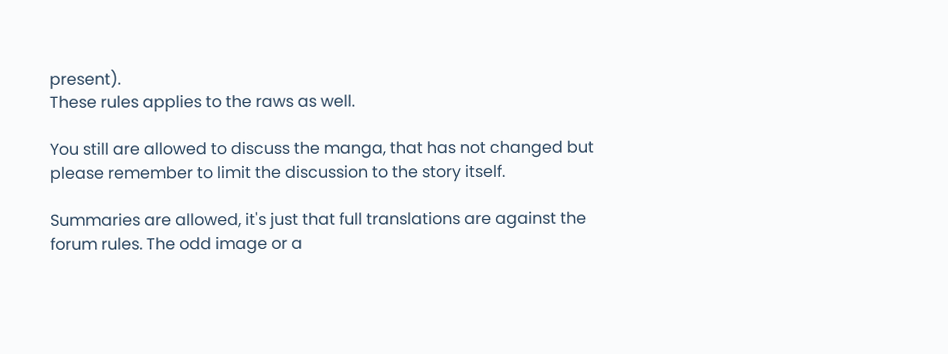present).
These rules applies to the raws as well.

You still are allowed to discuss the manga, that has not changed but please remember to limit the discussion to the story itself.

Summaries are allowed, it's just that full translations are against the forum rules. The odd image or a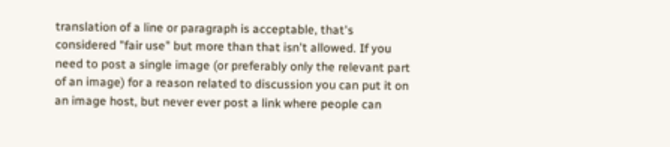translation of a line or paragraph is acceptable, that's considered "fair use" but more than that isn't allowed. If you need to post a single image (or preferably only the relevant part of an image) for a reason related to discussion you can put it on an image host, but never ever post a link where people can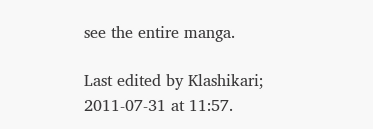see the entire manga.

Last edited by Klashikari; 2011-07-31 at 11:57.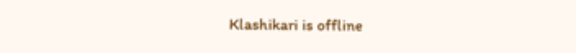Klashikari is offline